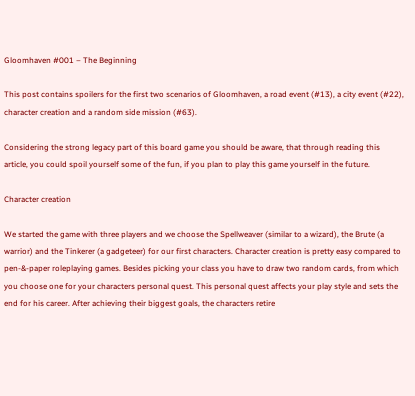Gloomhaven #001 – The Beginning

This post contains spoilers for the first two scenarios of Gloomhaven, a road event (#13), a city event (#22), character creation and a random side mission (#63).

Considering the strong legacy part of this board game you should be aware, that through reading this article, you could spoil yourself some of the fun, if you plan to play this game yourself in the future.

Character creation

We started the game with three players and we choose the Spellweaver (similar to a wizard), the Brute (a warrior) and the Tinkerer (a gadgeteer) for our first characters. Character creation is pretty easy compared to pen-&-paper roleplaying games. Besides picking your class you have to draw two random cards, from which you choose one for your characters personal quest. This personal quest affects your play style and sets the end for his career. After achieving their biggest goals, the characters retire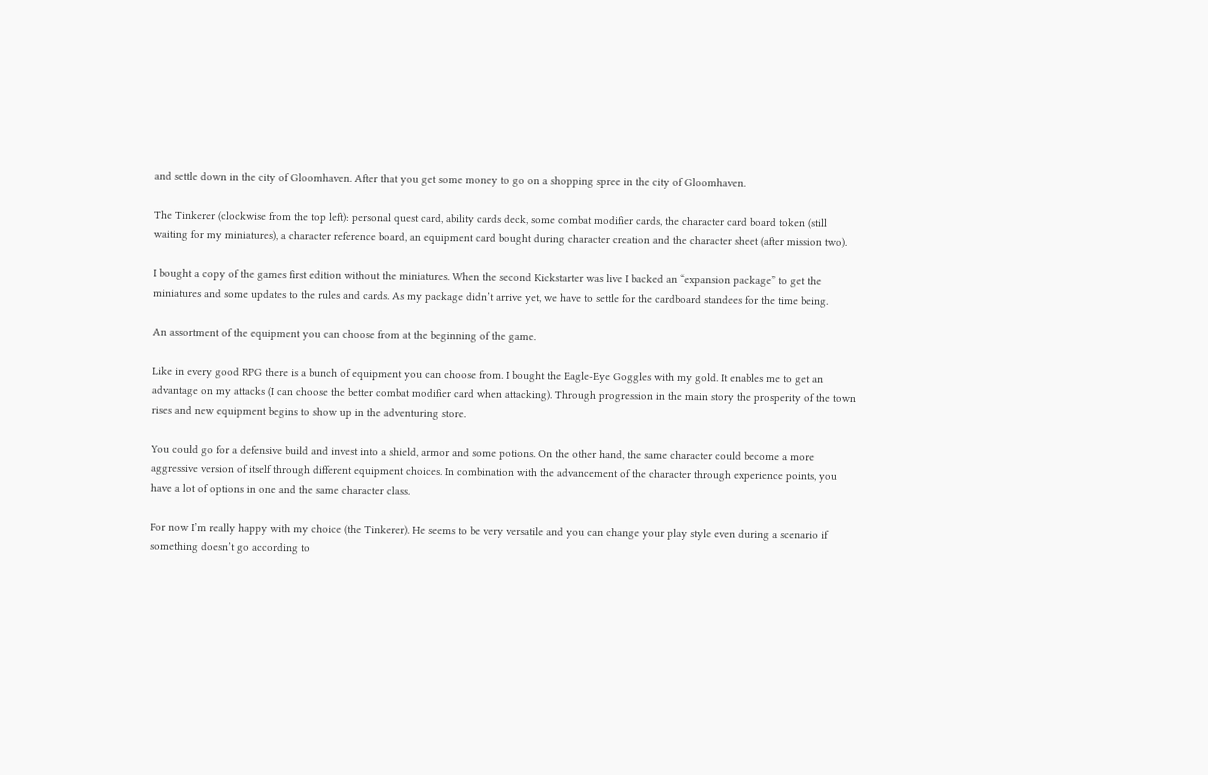and settle down in the city of Gloomhaven. After that you get some money to go on a shopping spree in the city of Gloomhaven.

The Tinkerer (clockwise from the top left): personal quest card, ability cards deck, some combat modifier cards, the character card board token (still waiting for my miniatures), a character reference board, an equipment card bought during character creation and the character sheet (after mission two).

I bought a copy of the games first edition without the miniatures. When the second Kickstarter was live I backed an “expansion package” to get the miniatures and some updates to the rules and cards. As my package didn’t arrive yet, we have to settle for the cardboard standees for the time being.

An assortment of the equipment you can choose from at the beginning of the game.

Like in every good RPG there is a bunch of equipment you can choose from. I bought the Eagle-Eye Goggles with my gold. It enables me to get an advantage on my attacks (I can choose the better combat modifier card when attacking). Through progression in the main story the prosperity of the town rises and new equipment begins to show up in the adventuring store.

You could go for a defensive build and invest into a shield, armor and some potions. On the other hand, the same character could become a more aggressive version of itself through different equipment choices. In combination with the advancement of the character through experience points, you have a lot of options in one and the same character class.

For now I’m really happy with my choice (the Tinkerer). He seems to be very versatile and you can change your play style even during a scenario if something doesn’t go according to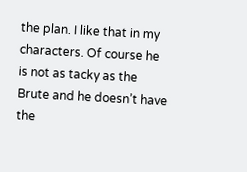the plan. I like that in my characters. Of course he is not as tacky as the Brute and he doesn’t have the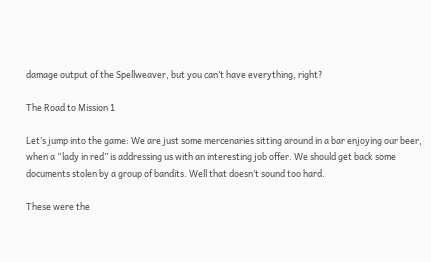damage output of the Spellweaver, but you can’t have everything, right?

The Road to Mission 1

Let’s jump into the game: We are just some mercenaries sitting around in a bar enjoying our beer, when a “lady in red” is addressing us with an interesting job offer. We should get back some documents stolen by a group of bandits. Well that doesn’t sound too hard.

These were the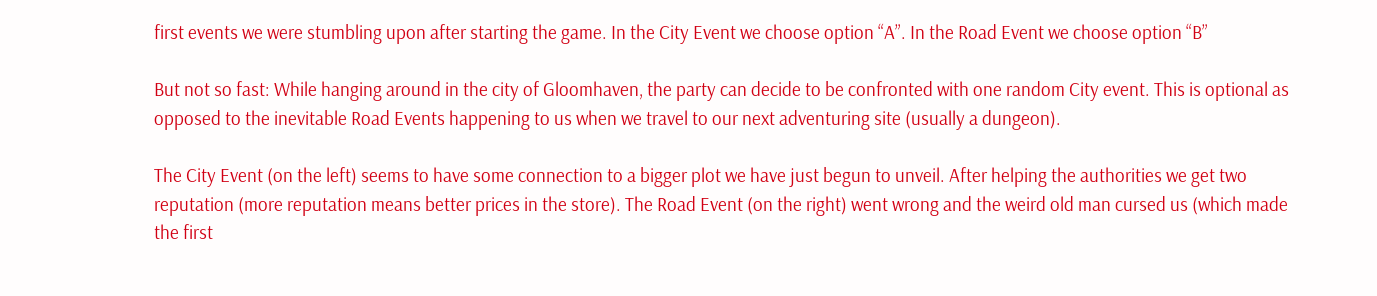first events we were stumbling upon after starting the game. In the City Event we choose option “A”. In the Road Event we choose option “B”

But not so fast: While hanging around in the city of Gloomhaven, the party can decide to be confronted with one random City event. This is optional as opposed to the inevitable Road Events happening to us when we travel to our next adventuring site (usually a dungeon).

The City Event (on the left) seems to have some connection to a bigger plot we have just begun to unveil. After helping the authorities we get two reputation (more reputation means better prices in the store). The Road Event (on the right) went wrong and the weird old man cursed us (which made the first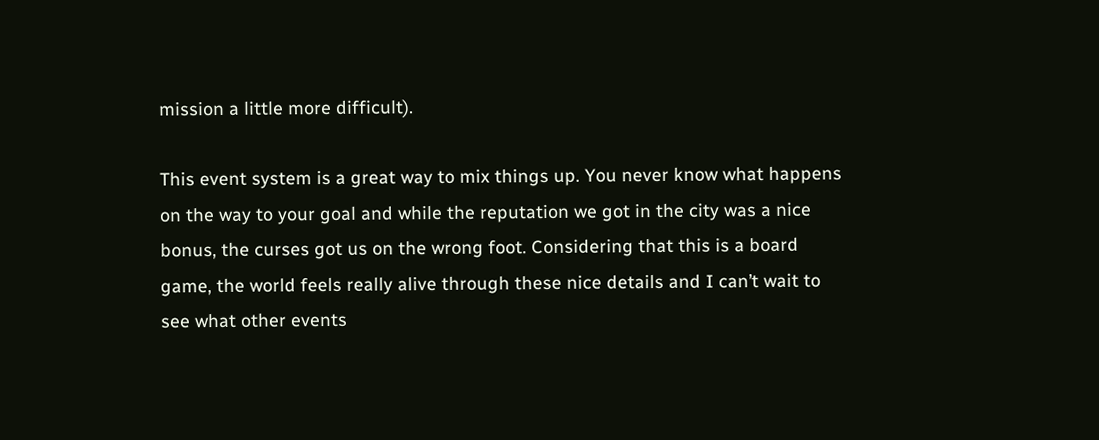mission a little more difficult).

This event system is a great way to mix things up. You never know what happens on the way to your goal and while the reputation we got in the city was a nice bonus, the curses got us on the wrong foot. Considering that this is a board game, the world feels really alive through these nice details and I can’t wait to see what other events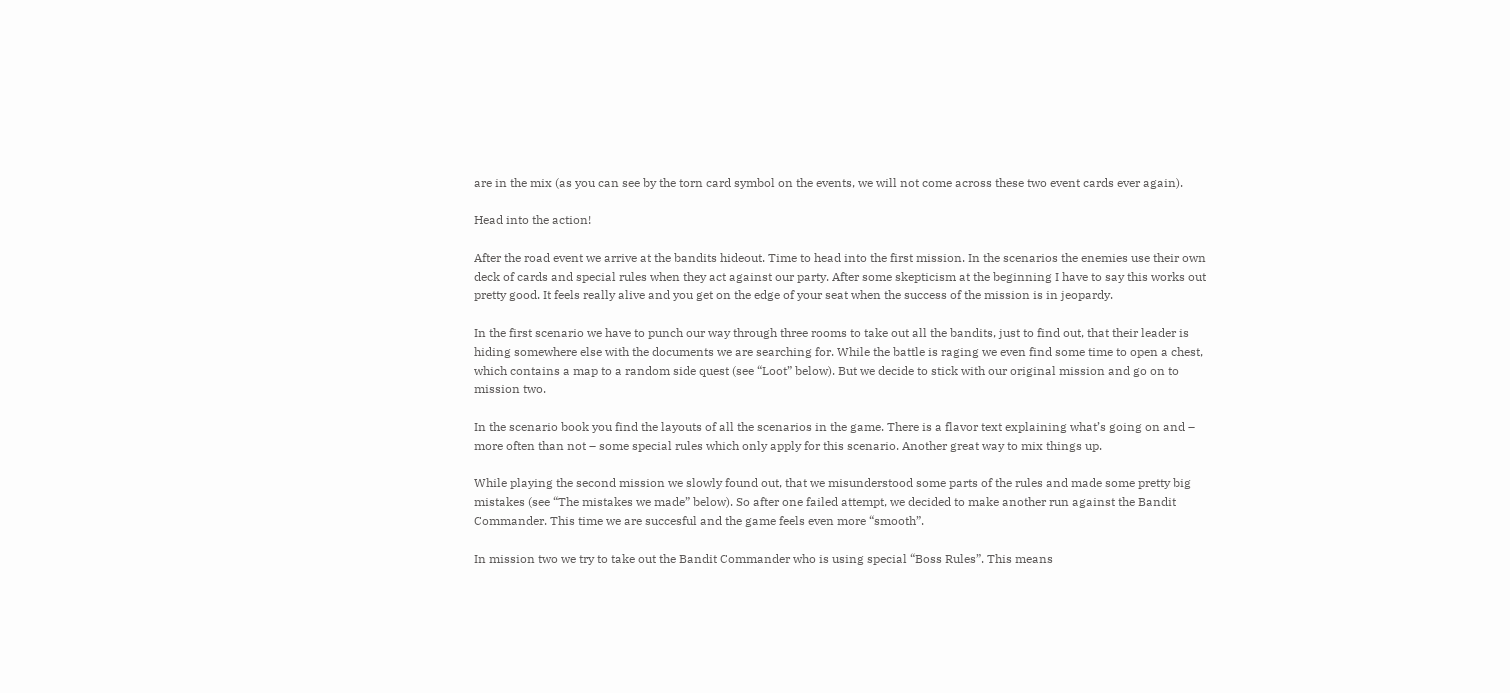are in the mix (as you can see by the torn card symbol on the events, we will not come across these two event cards ever again).

Head into the action!

After the road event we arrive at the bandits hideout. Time to head into the first mission. In the scenarios the enemies use their own deck of cards and special rules when they act against our party. After some skepticism at the beginning I have to say this works out pretty good. It feels really alive and you get on the edge of your seat when the success of the mission is in jeopardy.

In the first scenario we have to punch our way through three rooms to take out all the bandits, just to find out, that their leader is hiding somewhere else with the documents we are searching for. While the battle is raging we even find some time to open a chest, which contains a map to a random side quest (see “Loot” below). But we decide to stick with our original mission and go on to mission two.

In the scenario book you find the layouts of all the scenarios in the game. There is a flavor text explaining what’s going on and – more often than not – some special rules which only apply for this scenario. Another great way to mix things up.

While playing the second mission we slowly found out, that we misunderstood some parts of the rules and made some pretty big mistakes (see “The mistakes we made” below). So after one failed attempt, we decided to make another run against the Bandit Commander. This time we are succesful and the game feels even more “smooth”.

In mission two we try to take out the Bandit Commander who is using special “Boss Rules”. This means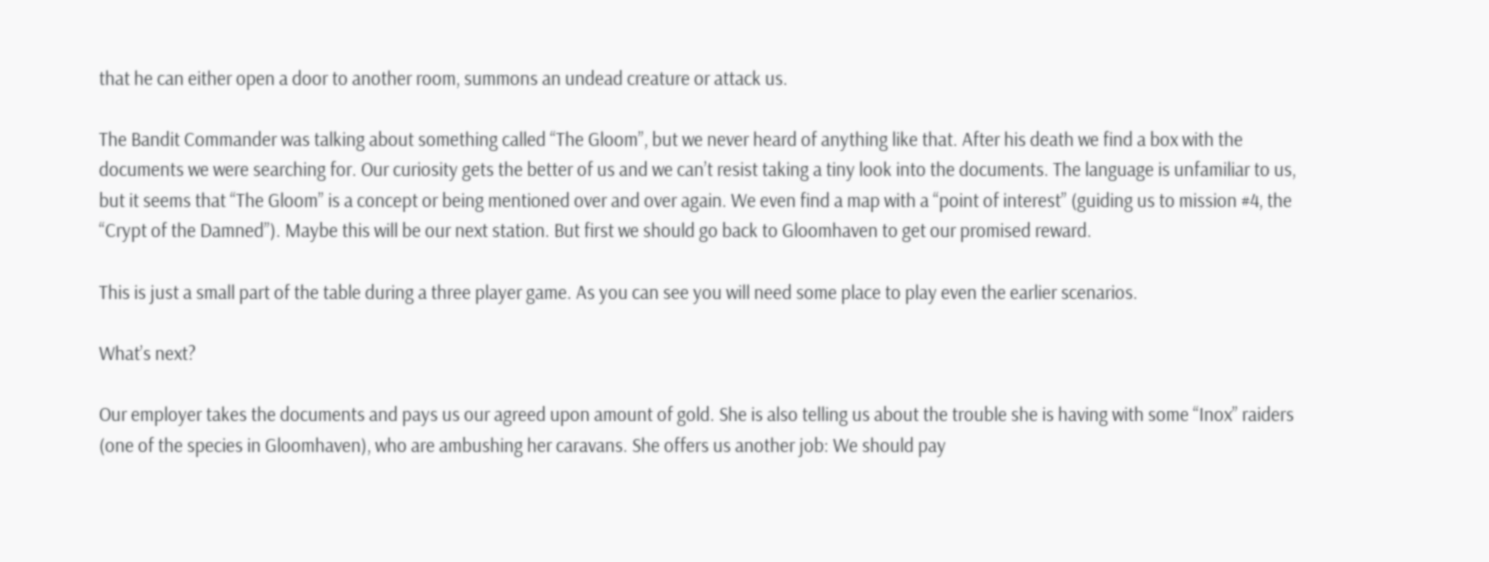that he can either open a door to another room, summons an undead creature or attack us.

The Bandit Commander was talking about something called “The Gloom”, but we never heard of anything like that. After his death we find a box with the documents we were searching for. Our curiosity gets the better of us and we can’t resist taking a tiny look into the documents. The language is unfamiliar to us, but it seems that “The Gloom” is a concept or being mentioned over and over again. We even find a map with a “point of interest” (guiding us to mission #4, the “Crypt of the Damned”). Maybe this will be our next station. But first we should go back to Gloomhaven to get our promised reward.

This is just a small part of the table during a three player game. As you can see you will need some place to play even the earlier scenarios.

What’s next?

Our employer takes the documents and pays us our agreed upon amount of gold. She is also telling us about the trouble she is having with some “Inox” raiders (one of the species in Gloomhaven), who are ambushing her caravans. She offers us another job: We should pay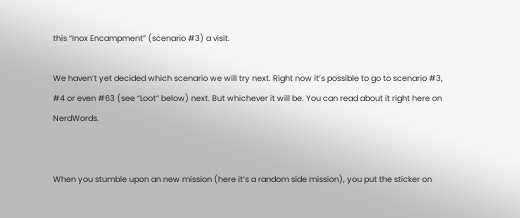this “Inox Encampment” (scenario #3) a visit.

We haven’t yet decided which scenario we will try next. Right now it’s possible to go to scenario #3, #4 or even #63 (see “Loot” below) next. But whichever it will be. You can read about it right here on NerdWords.


When you stumble upon an new mission (here it’s a random side mission), you put the sticker on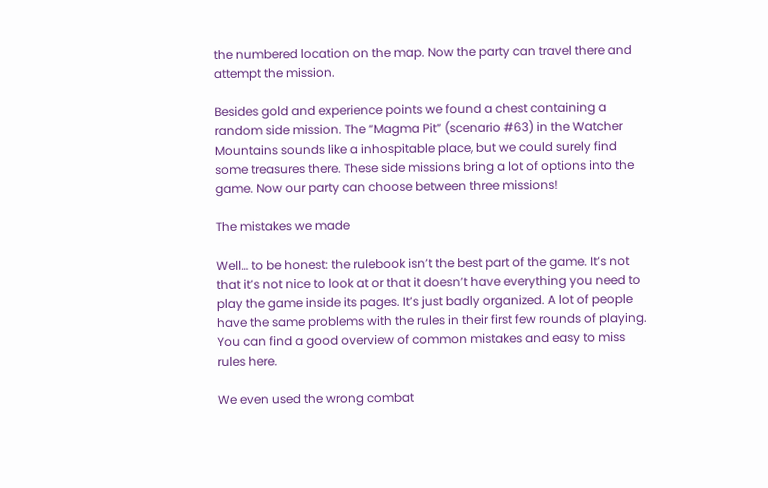the numbered location on the map. Now the party can travel there and attempt the mission.

Besides gold and experience points we found a chest containing a random side mission. The “Magma Pit” (scenario #63) in the Watcher Mountains sounds like a inhospitable place, but we could surely find some treasures there. These side missions bring a lot of options into the game. Now our party can choose between three missions!

The mistakes we made

Well… to be honest: the rulebook isn’t the best part of the game. It’s not that it’s not nice to look at or that it doesn’t have everything you need to play the game inside its pages. It’s just badly organized. A lot of people have the same problems with the rules in their first few rounds of playing. You can find a good overview of common mistakes and easy to miss rules here.

We even used the wrong combat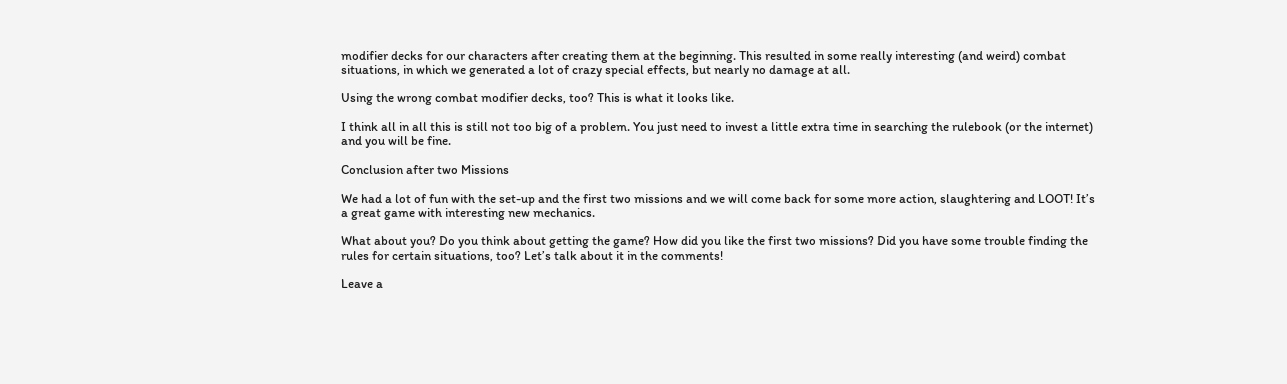modifier decks for our characters after creating them at the beginning. This resulted in some really interesting (and weird) combat situations, in which we generated a lot of crazy special effects, but nearly no damage at all.

Using the wrong combat modifier decks, too? This is what it looks like.

I think all in all this is still not too big of a problem. You just need to invest a little extra time in searching the rulebook (or the internet) and you will be fine.

Conclusion after two Missions

We had a lot of fun with the set-up and the first two missions and we will come back for some more action, slaughtering and LOOT! It’s a great game with interesting new mechanics.

What about you? Do you think about getting the game? How did you like the first two missions? Did you have some trouble finding the rules for certain situations, too? Let’s talk about it in the comments!

Leave a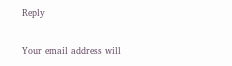Reply

Your email address will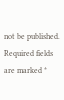not be published. Required fields are marked *